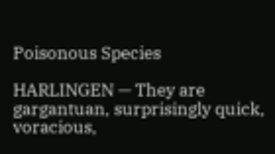Poisonous Species

HARLINGEN — They are gargantuan, surprisingly quick, voracious,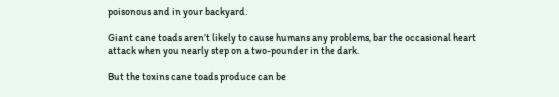poisonous and in your backyard.

Giant cane toads aren’t likely to cause humans any problems, bar the occasional heart attack when you nearly step on a two-pounder in the dark.

But the toxins cane toads produce can be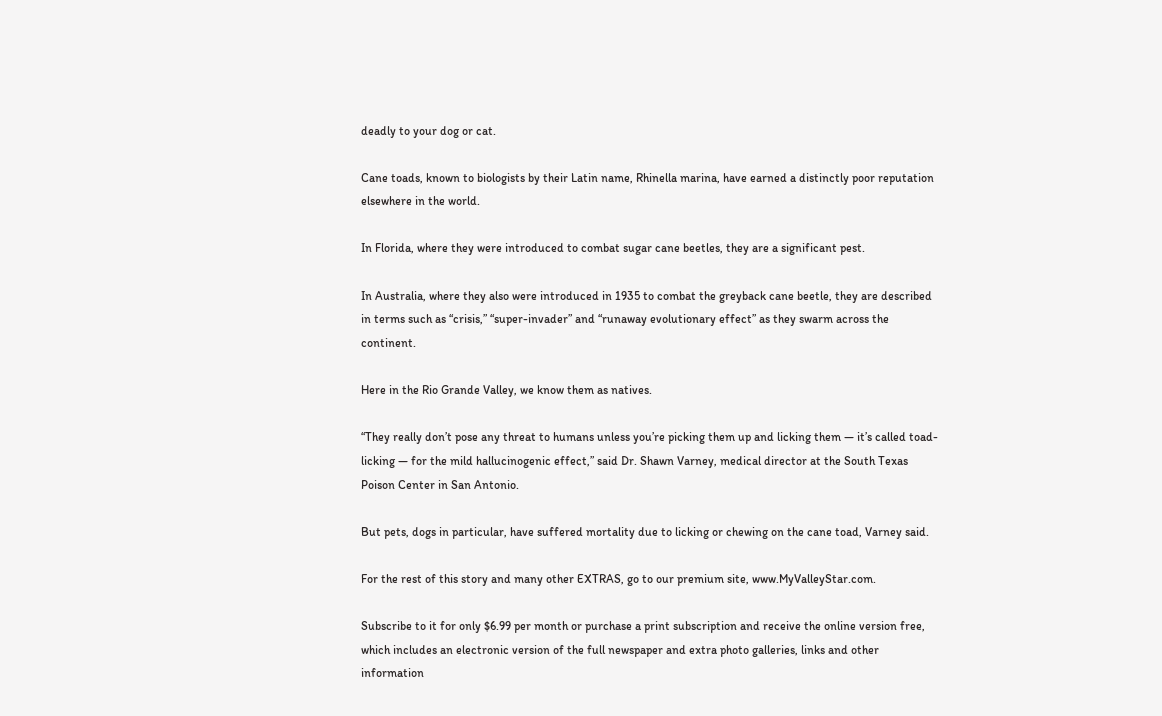deadly to your dog or cat.

Cane toads, known to biologists by their Latin name, Rhinella marina, have earned a distinctly poor reputation elsewhere in the world.

In Florida, where they were introduced to combat sugar cane beetles, they are a significant pest.

In Australia, where they also were introduced in 1935 to combat the greyback cane beetle, they are described in terms such as “crisis,” “super-invader” and “runaway evolutionary effect” as they swarm across the continent.

Here in the Rio Grande Valley, we know them as natives.

“They really don’t pose any threat to humans unless you’re picking them up and licking them — it’s called toad-licking — for the mild hallucinogenic effect,” said Dr. Shawn Varney, medical director at the South Texas Poison Center in San Antonio.

But pets, dogs in particular, have suffered mortality due to licking or chewing on the cane toad, Varney said.

For the rest of this story and many other EXTRAS, go to our premium site, www.MyValleyStar.com.

Subscribe to it for only $6.99 per month or purchase a print subscription and receive the online version free, which includes an electronic version of the full newspaper and extra photo galleries, links and other information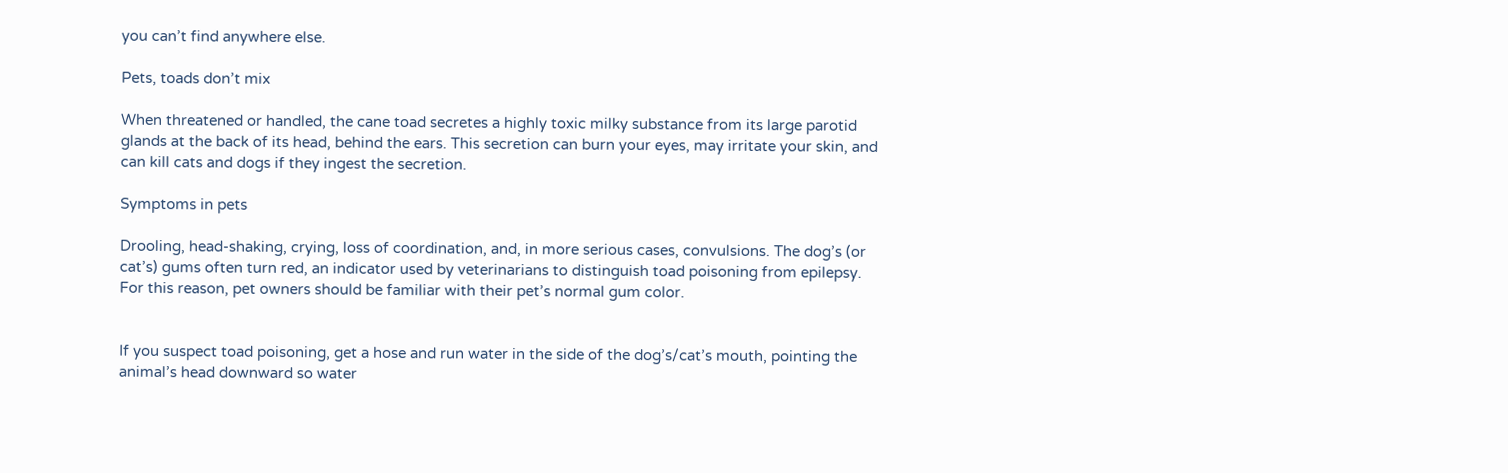you can’t find anywhere else.

Pets, toads don’t mix

When threatened or handled, the cane toad secretes a highly toxic milky substance from its large parotid glands at the back of its head, behind the ears. This secretion can burn your eyes, may irritate your skin, and can kill cats and dogs if they ingest the secretion.

Symptoms in pets

Drooling, head-shaking, crying, loss of coordination, and, in more serious cases, convulsions. The dog’s (or cat’s) gums often turn red, an indicator used by veterinarians to distinguish toad poisoning from epilepsy. For this reason, pet owners should be familiar with their pet’s normal gum color.


If you suspect toad poisoning, get a hose and run water in the side of the dog’s/cat’s mouth, pointing the animal’s head downward so water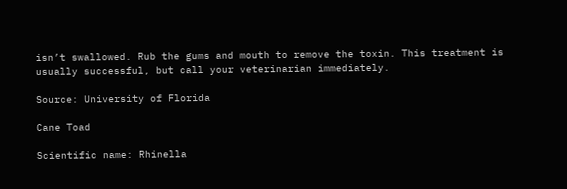isn’t swallowed. Rub the gums and mouth to remove the toxin. This treatment is usually successful, but call your veterinarian immediately.

Source: University of Florida

Cane Toad

Scientific name: Rhinella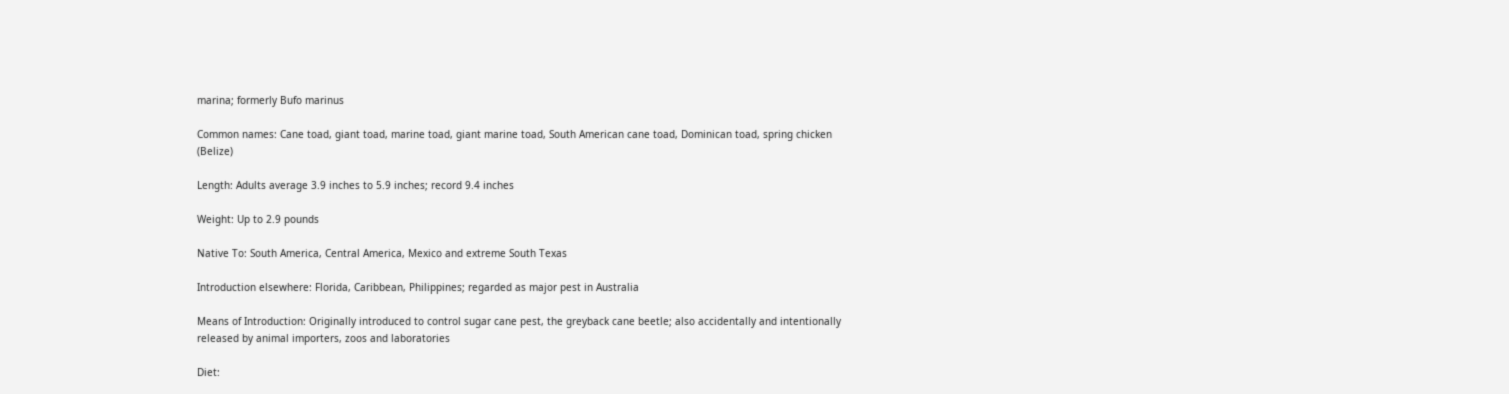marina; formerly Bufo marinus

Common names: Cane toad, giant toad, marine toad, giant marine toad, South American cane toad, Dominican toad, spring chicken (Belize)

Length: Adults average 3.9 inches to 5.9 inches; record 9.4 inches

Weight: Up to 2.9 pounds

Native To: South America, Central America, Mexico and extreme South Texas

Introduction elsewhere: Florida, Caribbean, Philippines; regarded as major pest in Australia

Means of Introduction: Originally introduced to control sugar cane pest, the greyback cane beetle; also accidentally and intentionally released by animal importers, zoos and laboratories

Diet: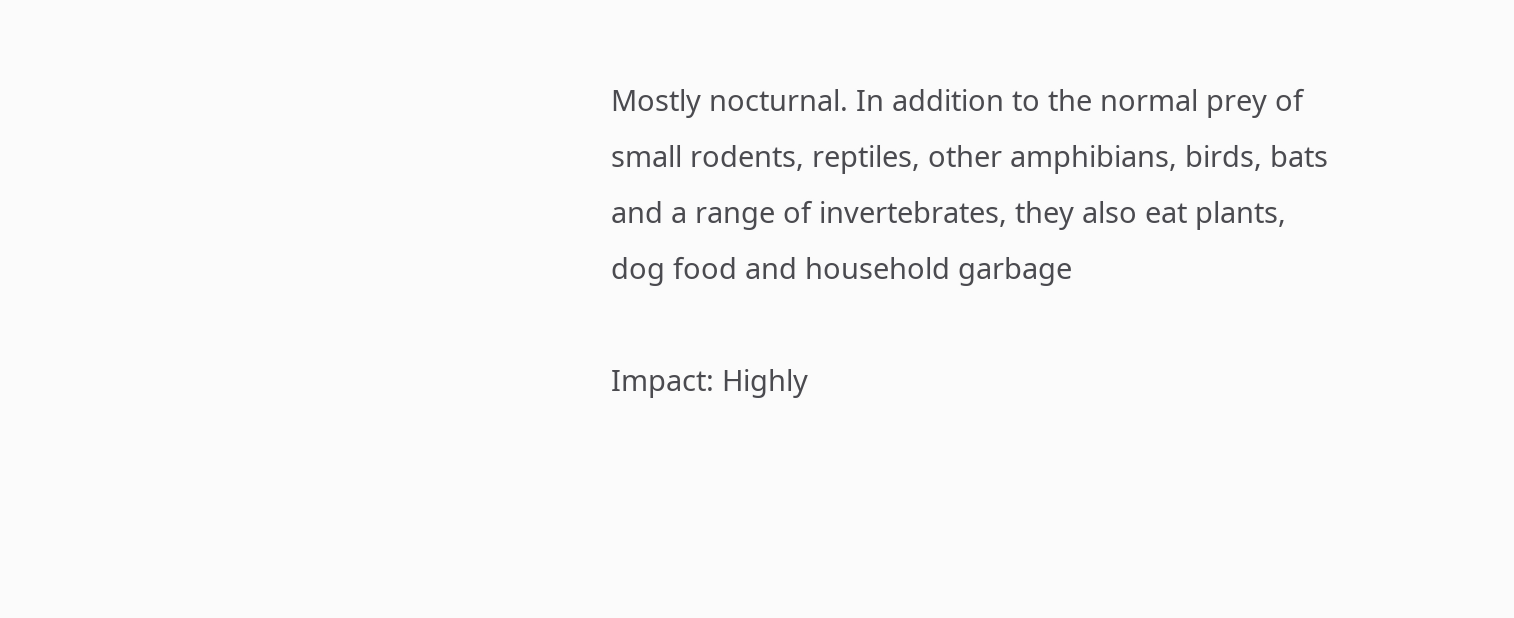Mostly nocturnal. In addition to the normal prey of small rodents, reptiles, other amphibians, birds, bats and a range of invertebrates, they also eat plants, dog food and household garbage

Impact: Highly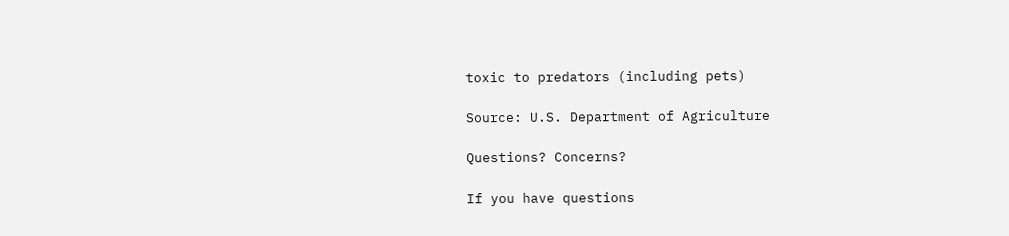toxic to predators (including pets)

Source: U.S. Department of Agriculture

Questions? Concerns?

If you have questions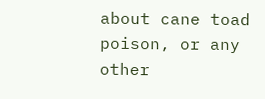about cane toad poison, or any other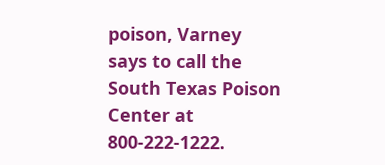poison, Varney says to call the South Texas Poison Center at 800-222-1222.